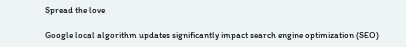Spread the love

Google local algorithm updates significantly impact search engine optimization (SEO)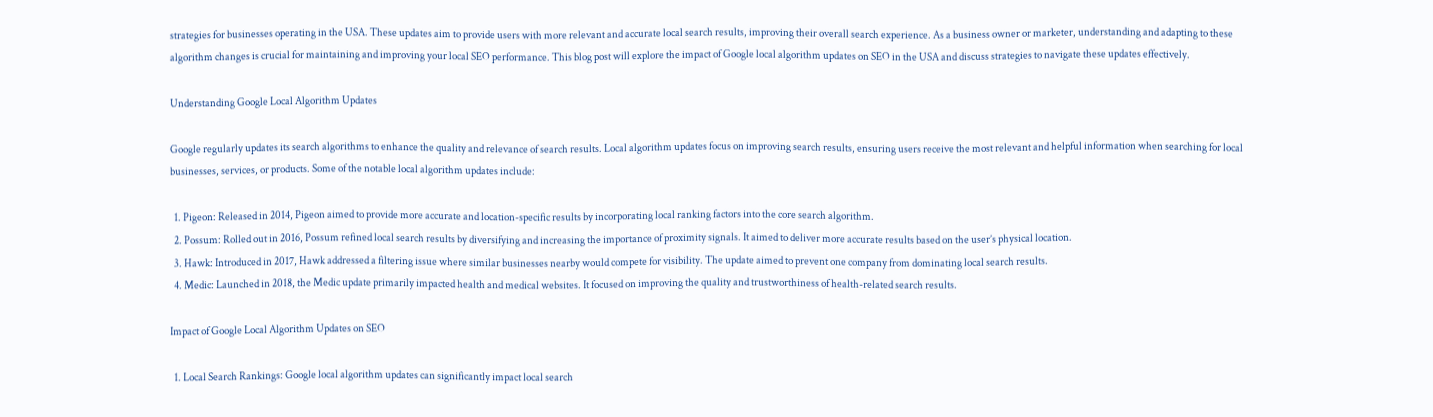strategies for businesses operating in the USA. These updates aim to provide users with more relevant and accurate local search results, improving their overall search experience. As a business owner or marketer, understanding and adapting to these algorithm changes is crucial for maintaining and improving your local SEO performance. This blog post will explore the impact of Google local algorithm updates on SEO in the USA and discuss strategies to navigate these updates effectively.

Understanding Google Local Algorithm Updates

Google regularly updates its search algorithms to enhance the quality and relevance of search results. Local algorithm updates focus on improving search results, ensuring users receive the most relevant and helpful information when searching for local businesses, services, or products. Some of the notable local algorithm updates include:

  1. Pigeon: Released in 2014, Pigeon aimed to provide more accurate and location-specific results by incorporating local ranking factors into the core search algorithm.
  2. Possum: Rolled out in 2016, Possum refined local search results by diversifying and increasing the importance of proximity signals. It aimed to deliver more accurate results based on the user’s physical location.
  3. Hawk: Introduced in 2017, Hawk addressed a filtering issue where similar businesses nearby would compete for visibility. The update aimed to prevent one company from dominating local search results.
  4. Medic: Launched in 2018, the Medic update primarily impacted health and medical websites. It focused on improving the quality and trustworthiness of health-related search results.

Impact of Google Local Algorithm Updates on SEO

  1. Local Search Rankings: Google local algorithm updates can significantly impact local search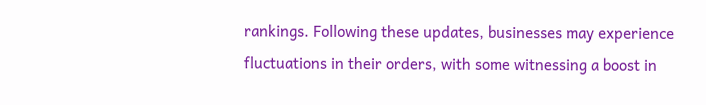rankings. Following these updates, businesses may experience fluctuations in their orders, with some witnessing a boost in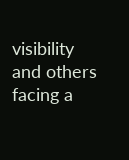visibility and others facing a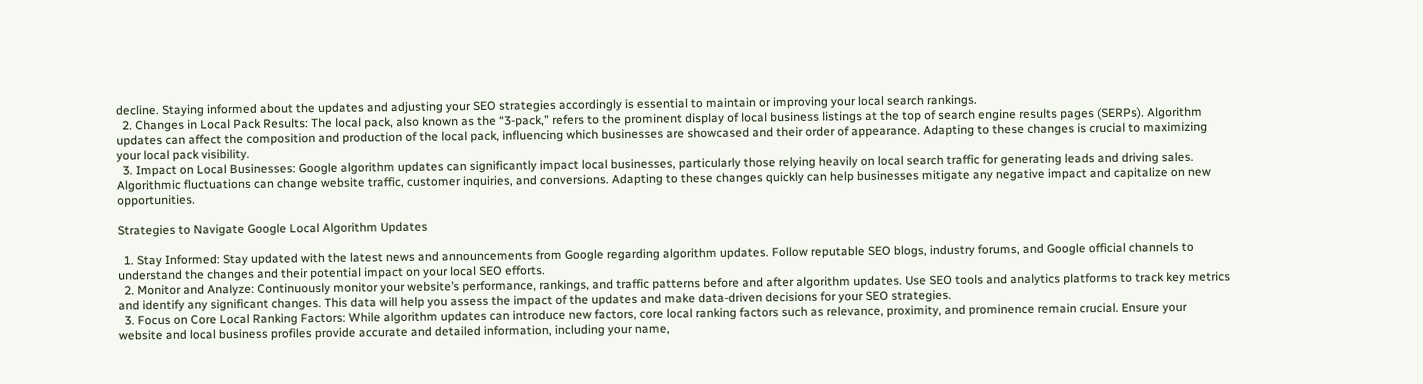decline. Staying informed about the updates and adjusting your SEO strategies accordingly is essential to maintain or improving your local search rankings.
  2. Changes in Local Pack Results: The local pack, also known as the “3-pack,” refers to the prominent display of local business listings at the top of search engine results pages (SERPs). Algorithm updates can affect the composition and production of the local pack, influencing which businesses are showcased and their order of appearance. Adapting to these changes is crucial to maximizing your local pack visibility.
  3. Impact on Local Businesses: Google algorithm updates can significantly impact local businesses, particularly those relying heavily on local search traffic for generating leads and driving sales. Algorithmic fluctuations can change website traffic, customer inquiries, and conversions. Adapting to these changes quickly can help businesses mitigate any negative impact and capitalize on new opportunities.

Strategies to Navigate Google Local Algorithm Updates

  1. Stay Informed: Stay updated with the latest news and announcements from Google regarding algorithm updates. Follow reputable SEO blogs, industry forums, and Google official channels to understand the changes and their potential impact on your local SEO efforts.
  2. Monitor and Analyze: Continuously monitor your website’s performance, rankings, and traffic patterns before and after algorithm updates. Use SEO tools and analytics platforms to track key metrics and identify any significant changes. This data will help you assess the impact of the updates and make data-driven decisions for your SEO strategies.
  3. Focus on Core Local Ranking Factors: While algorithm updates can introduce new factors, core local ranking factors such as relevance, proximity, and prominence remain crucial. Ensure your website and local business profiles provide accurate and detailed information, including your name,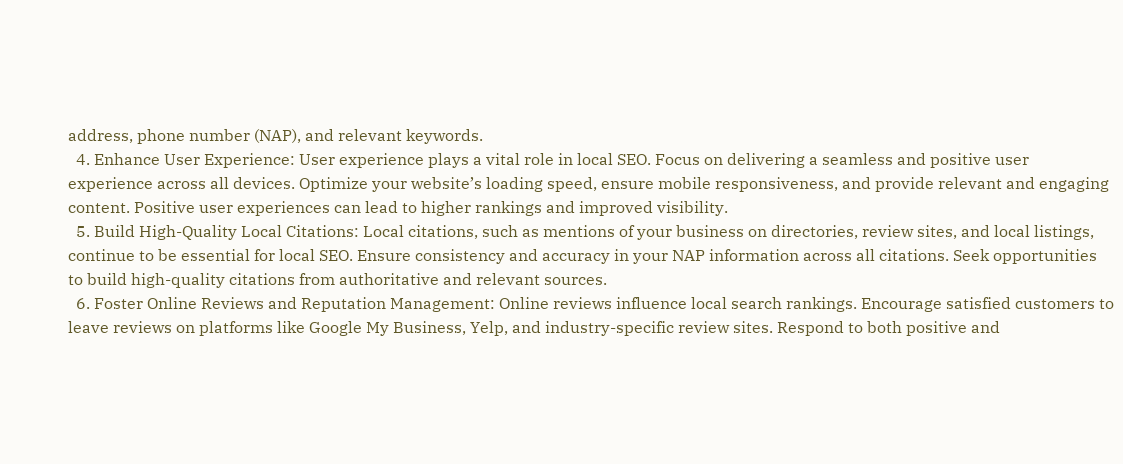address, phone number (NAP), and relevant keywords.
  4. Enhance User Experience: User experience plays a vital role in local SEO. Focus on delivering a seamless and positive user experience across all devices. Optimize your website’s loading speed, ensure mobile responsiveness, and provide relevant and engaging content. Positive user experiences can lead to higher rankings and improved visibility.
  5. Build High-Quality Local Citations: Local citations, such as mentions of your business on directories, review sites, and local listings, continue to be essential for local SEO. Ensure consistency and accuracy in your NAP information across all citations. Seek opportunities to build high-quality citations from authoritative and relevant sources.
  6. Foster Online Reviews and Reputation Management: Online reviews influence local search rankings. Encourage satisfied customers to leave reviews on platforms like Google My Business, Yelp, and industry-specific review sites. Respond to both positive and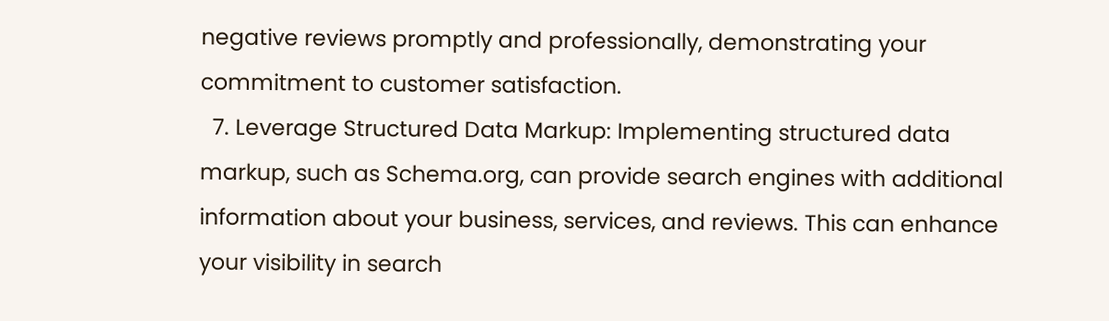negative reviews promptly and professionally, demonstrating your commitment to customer satisfaction.
  7. Leverage Structured Data Markup: Implementing structured data markup, such as Schema.org, can provide search engines with additional information about your business, services, and reviews. This can enhance your visibility in search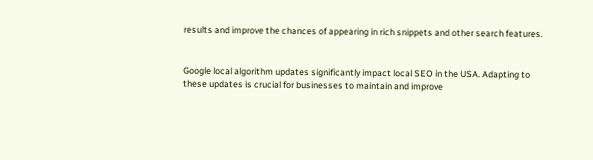results and improve the chances of appearing in rich snippets and other search features.


Google local algorithm updates significantly impact local SEO in the USA. Adapting to these updates is crucial for businesses to maintain and improve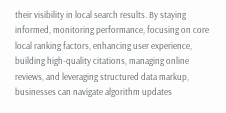their visibility in local search results. By staying informed, monitoring performance, focusing on core local ranking factors, enhancing user experience, building high-quality citations, managing online reviews, and leveraging structured data markup, businesses can navigate algorithm updates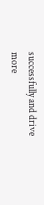successfully and drive more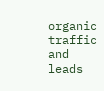organic traffic and leads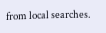from local searches.